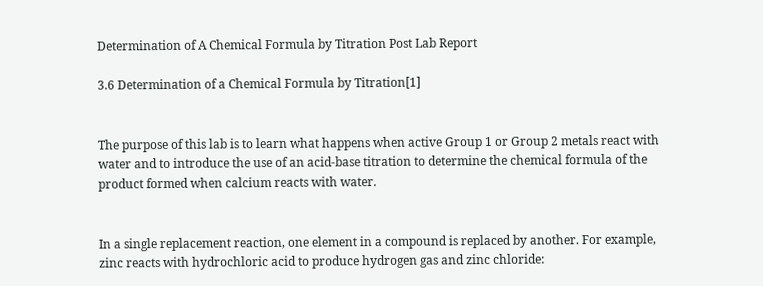Determination of A Chemical Formula by Titration Post Lab Report

3.6 Determination of a Chemical Formula by Titration[1]


The purpose of this lab is to learn what happens when active Group 1 or Group 2 metals react with water and to introduce the use of an acid-base titration to determine the chemical formula of the product formed when calcium reacts with water.


In a single replacement reaction, one element in a compound is replaced by another. For example, zinc reacts with hydrochloric acid to produce hydrogen gas and zinc chloride: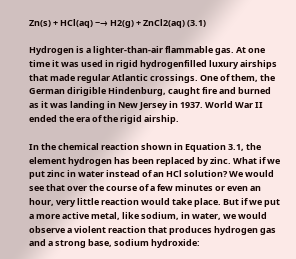Zn(s) + HCl(aq) −→ H2(g) + ZnCl2(aq) (3.1)

Hydrogen is a lighter-than-air flammable gas. At one time it was used in rigid hydrogenfilled luxury airships that made regular Atlantic crossings. One of them, the German dirigible Hindenburg, caught fire and burned as it was landing in New Jersey in 1937. World War II ended the era of the rigid airship.

In the chemical reaction shown in Equation 3.1, the element hydrogen has been replaced by zinc. What if we put zinc in water instead of an HCl solution? We would see that over the course of a few minutes or even an hour, very little reaction would take place. But if we put a more active metal, like sodium, in water, we would observe a violent reaction that produces hydrogen gas and a strong base, sodium hydroxide: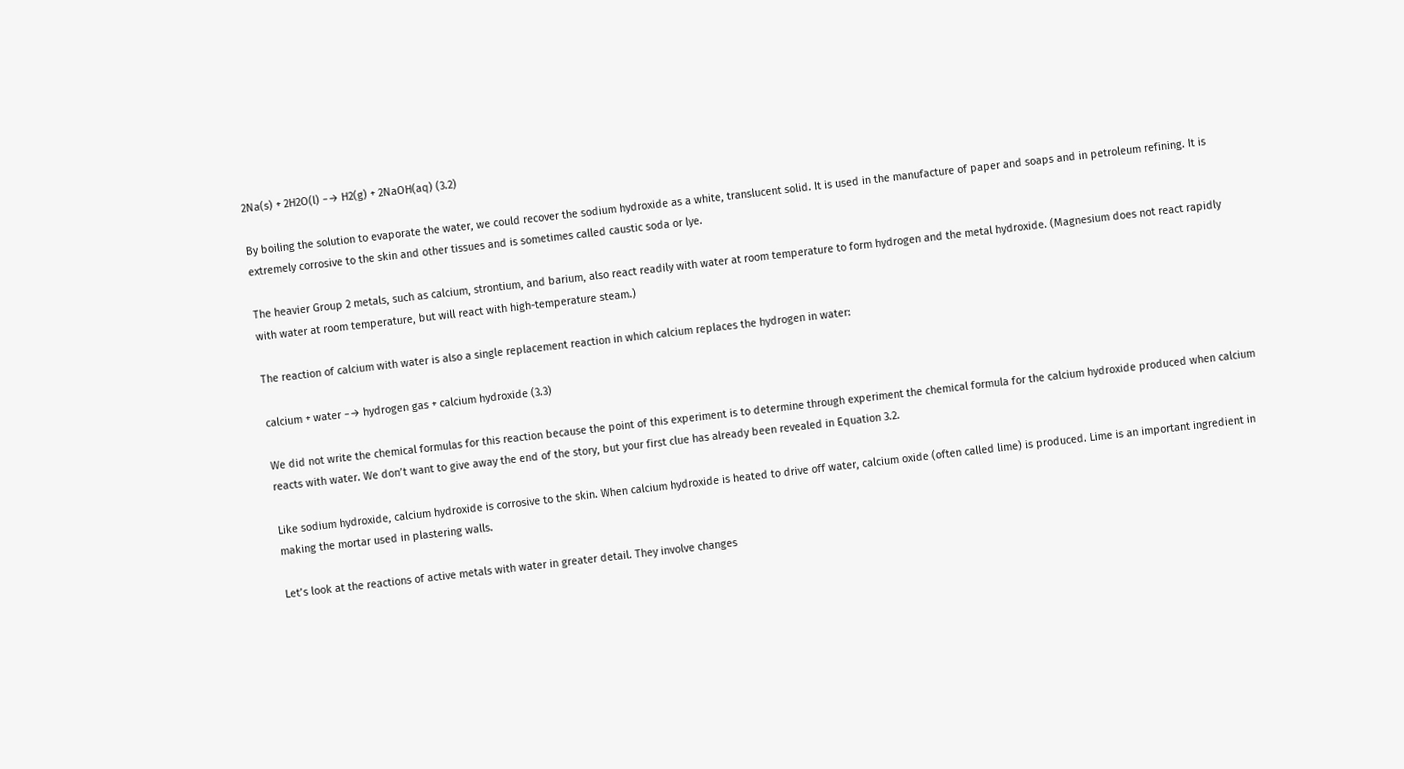2Na(s) + 2H2O(l) −→ H2(g) + 2NaOH(aq) (3.2)

By boiling the solution to evaporate the water, we could recover the sodium hydroxide as a white, translucent solid. It is used in the manufacture of paper and soaps and in petroleum refining. It is extremely corrosive to the skin and other tissues and is sometimes called caustic soda or lye.

The heavier Group 2 metals, such as calcium, strontium, and barium, also react readily with water at room temperature to form hydrogen and the metal hydroxide. (Magnesium does not react rapidly with water at room temperature, but will react with high-temperature steam.)

The reaction of calcium with water is also a single replacement reaction in which calcium replaces the hydrogen in water:

calcium + water −→ hydrogen gas + calcium hydroxide (3.3)

We did not write the chemical formulas for this reaction because the point of this experiment is to determine through experiment the chemical formula for the calcium hydroxide produced when calcium reacts with water. We don’t want to give away the end of the story, but your first clue has already been revealed in Equation 3.2.

Like sodium hydroxide, calcium hydroxide is corrosive to the skin. When calcium hydroxide is heated to drive off water, calcium oxide (often called lime) is produced. Lime is an important ingredient in making the mortar used in plastering walls.

Let’s look at the reactions of active metals with water in greater detail. They involve changes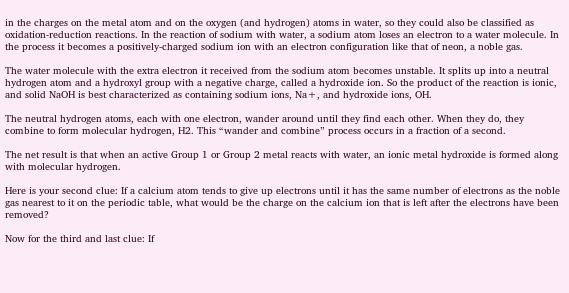in the charges on the metal atom and on the oxygen (and hydrogen) atoms in water, so they could also be classified as oxidation-reduction reactions. In the reaction of sodium with water, a sodium atom loses an electron to a water molecule. In the process it becomes a positively-charged sodium ion with an electron configuration like that of neon, a noble gas.

The water molecule with the extra electron it received from the sodium atom becomes unstable. It splits up into a neutral hydrogen atom and a hydroxyl group with a negative charge, called a hydroxide ion. So the product of the reaction is ionic, and solid NaOH is best characterized as containing sodium ions, Na+, and hydroxide ions, OH.

The neutral hydrogen atoms, each with one electron, wander around until they find each other. When they do, they combine to form molecular hydrogen, H2. This “wander and combine” process occurs in a fraction of a second.

The net result is that when an active Group 1 or Group 2 metal reacts with water, an ionic metal hydroxide is formed along with molecular hydrogen.

Here is your second clue: If a calcium atom tends to give up electrons until it has the same number of electrons as the noble gas nearest to it on the periodic table, what would be the charge on the calcium ion that is left after the electrons have been removed?

Now for the third and last clue: If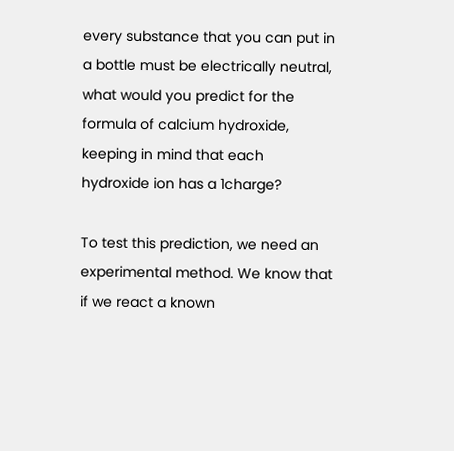every substance that you can put in a bottle must be electrically neutral, what would you predict for the formula of calcium hydroxide, keeping in mind that each hydroxide ion has a 1charge?

To test this prediction, we need an experimental method. We know that if we react a known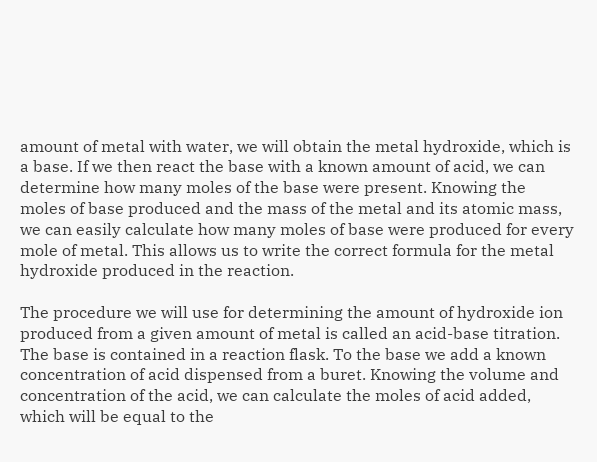amount of metal with water, we will obtain the metal hydroxide, which is a base. If we then react the base with a known amount of acid, we can determine how many moles of the base were present. Knowing the moles of base produced and the mass of the metal and its atomic mass, we can easily calculate how many moles of base were produced for every mole of metal. This allows us to write the correct formula for the metal hydroxide produced in the reaction.

The procedure we will use for determining the amount of hydroxide ion produced from a given amount of metal is called an acid-base titration. The base is contained in a reaction flask. To the base we add a known concentration of acid dispensed from a buret. Knowing the volume and concentration of the acid, we can calculate the moles of acid added, which will be equal to the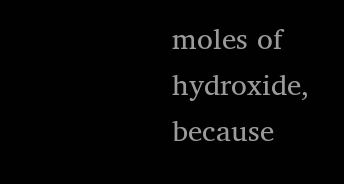moles of hydroxide, because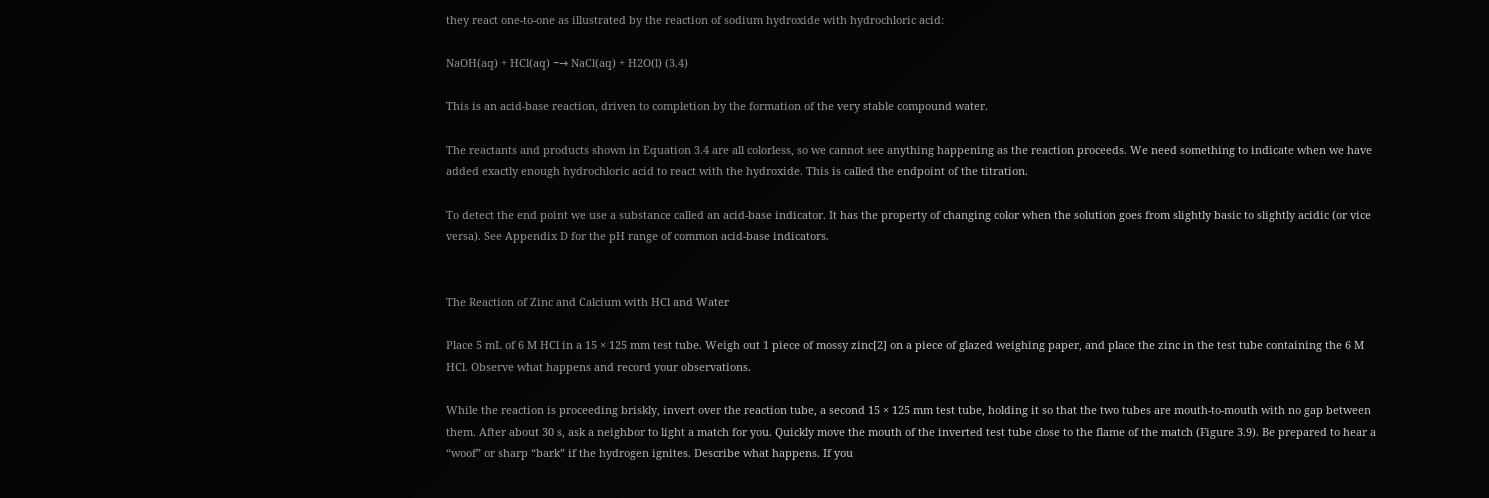they react one-to-one as illustrated by the reaction of sodium hydroxide with hydrochloric acid:

NaOH(aq) + HCl(aq) −→ NaCl(aq) + H2O(l) (3.4)

This is an acid-base reaction, driven to completion by the formation of the very stable compound water.

The reactants and products shown in Equation 3.4 are all colorless, so we cannot see anything happening as the reaction proceeds. We need something to indicate when we have added exactly enough hydrochloric acid to react with the hydroxide. This is called the endpoint of the titration.

To detect the end point we use a substance called an acid-base indicator. It has the property of changing color when the solution goes from slightly basic to slightly acidic (or vice versa). See Appendix D for the pH range of common acid-base indicators.


The Reaction of Zinc and Calcium with HCl and Water

Place 5 mL of 6 M HCl in a 15 × 125 mm test tube. Weigh out 1 piece of mossy zinc[2] on a piece of glazed weighing paper, and place the zinc in the test tube containing the 6 M HCl. Observe what happens and record your observations.

While the reaction is proceeding briskly, invert over the reaction tube, a second 15 × 125 mm test tube, holding it so that the two tubes are mouth-to-mouth with no gap between them. After about 30 s, ask a neighbor to light a match for you. Quickly move the mouth of the inverted test tube close to the flame of the match (Figure 3.9). Be prepared to hear a “woof” or sharp “bark” if the hydrogen ignites. Describe what happens. If you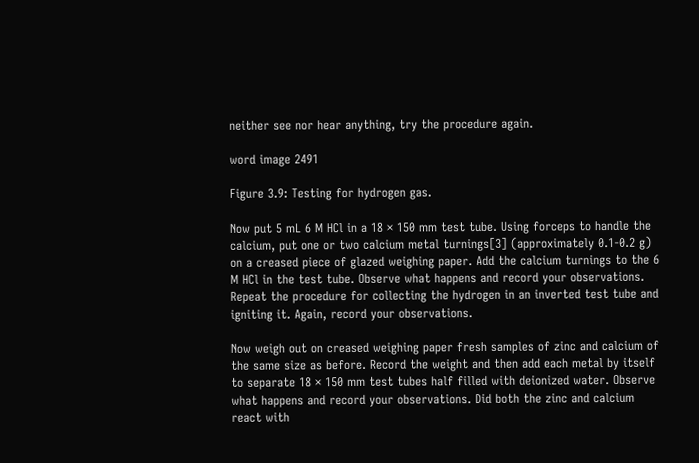neither see nor hear anything, try the procedure again.

word image 2491

Figure 3.9: Testing for hydrogen gas.

Now put 5 mL 6 M HCl in a 18 × 150 mm test tube. Using forceps to handle the calcium, put one or two calcium metal turnings[3] (approximately 0.1-0.2 g) on a creased piece of glazed weighing paper. Add the calcium turnings to the 6 M HCl in the test tube. Observe what happens and record your observations. Repeat the procedure for collecting the hydrogen in an inverted test tube and igniting it. Again, record your observations.

Now weigh out on creased weighing paper fresh samples of zinc and calcium of the same size as before. Record the weight and then add each metal by itself to separate 18 × 150 mm test tubes half filled with deionized water. Observe what happens and record your observations. Did both the zinc and calcium react with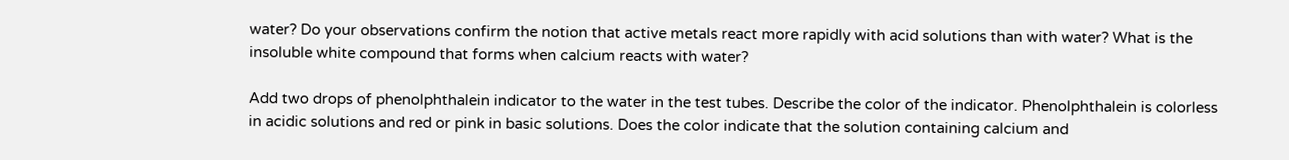water? Do your observations confirm the notion that active metals react more rapidly with acid solutions than with water? What is the insoluble white compound that forms when calcium reacts with water?

Add two drops of phenolphthalein indicator to the water in the test tubes. Describe the color of the indicator. Phenolphthalein is colorless in acidic solutions and red or pink in basic solutions. Does the color indicate that the solution containing calcium and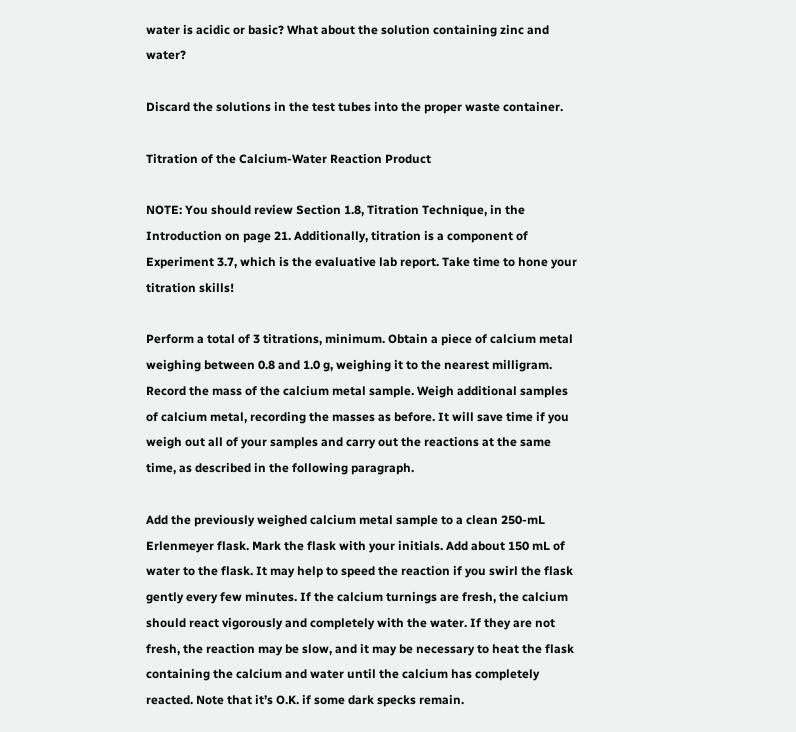water is acidic or basic? What about the solution containing zinc and water?

Discard the solutions in the test tubes into the proper waste container.

Titration of the Calcium-Water Reaction Product

NOTE: You should review Section 1.8, Titration Technique, in the Introduction on page 21. Additionally, titration is a component of Experiment 3.7, which is the evaluative lab report. Take time to hone your titration skills!

Perform a total of 3 titrations, minimum. Obtain a piece of calcium metal weighing between 0.8 and 1.0 g, weighing it to the nearest milligram. Record the mass of the calcium metal sample. Weigh additional samples of calcium metal, recording the masses as before. It will save time if you weigh out all of your samples and carry out the reactions at the same time, as described in the following paragraph.

Add the previously weighed calcium metal sample to a clean 250-mL Erlenmeyer flask. Mark the flask with your initials. Add about 150 mL of water to the flask. It may help to speed the reaction if you swirl the flask gently every few minutes. If the calcium turnings are fresh, the calcium should react vigorously and completely with the water. If they are not fresh, the reaction may be slow, and it may be necessary to heat the flask containing the calcium and water until the calcium has completely reacted. Note that it’s O.K. if some dark specks remain.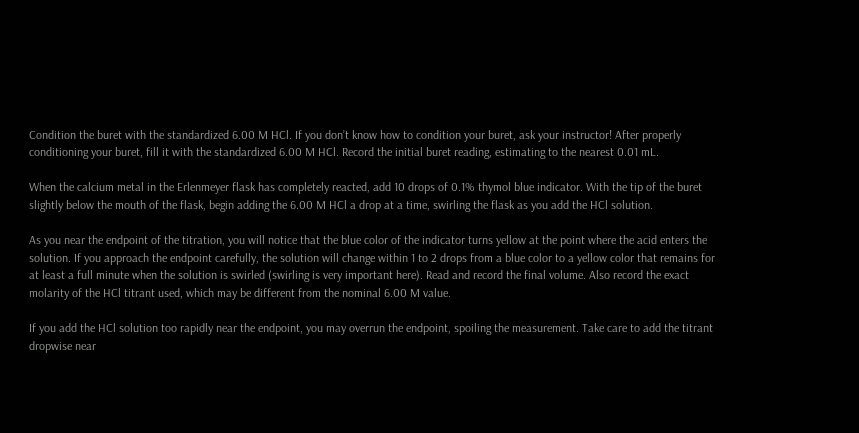Condition the buret with the standardized 6.00 M HCl. If you don’t know how to condition your buret, ask your instructor! After properly conditioning your buret, fill it with the standardized 6.00 M HCl. Record the initial buret reading, estimating to the nearest 0.01 mL.

When the calcium metal in the Erlenmeyer flask has completely reacted, add 10 drops of 0.1% thymol blue indicator. With the tip of the buret slightly below the mouth of the flask, begin adding the 6.00 M HCl a drop at a time, swirling the flask as you add the HCl solution.

As you near the endpoint of the titration, you will notice that the blue color of the indicator turns yellow at the point where the acid enters the solution. If you approach the endpoint carefully, the solution will change within 1 to 2 drops from a blue color to a yellow color that remains for at least a full minute when the solution is swirled (swirling is very important here). Read and record the final volume. Also record the exact molarity of the HCl titrant used, which may be different from the nominal 6.00 M value.

If you add the HCl solution too rapidly near the endpoint, you may overrun the endpoint, spoiling the measurement. Take care to add the titrant dropwise near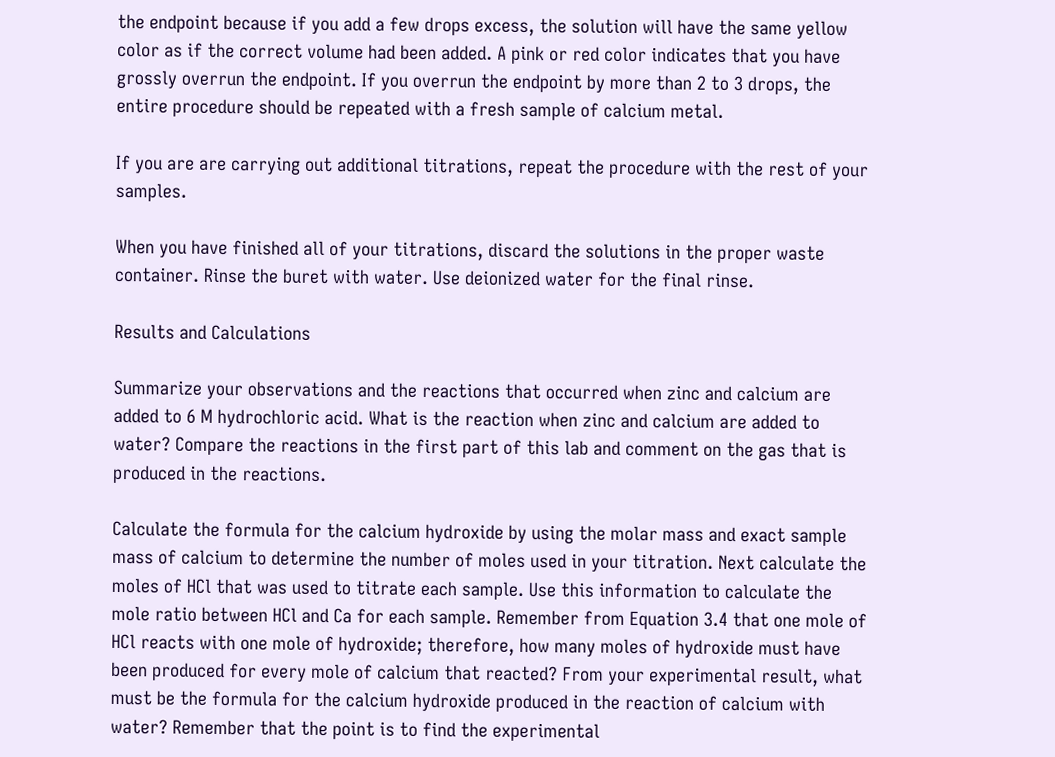the endpoint because if you add a few drops excess, the solution will have the same yellow color as if the correct volume had been added. A pink or red color indicates that you have grossly overrun the endpoint. If you overrun the endpoint by more than 2 to 3 drops, the entire procedure should be repeated with a fresh sample of calcium metal.

If you are are carrying out additional titrations, repeat the procedure with the rest of your samples.

When you have finished all of your titrations, discard the solutions in the proper waste container. Rinse the buret with water. Use deionized water for the final rinse.

Results and Calculations

Summarize your observations and the reactions that occurred when zinc and calcium are added to 6 M hydrochloric acid. What is the reaction when zinc and calcium are added to water? Compare the reactions in the first part of this lab and comment on the gas that is produced in the reactions.

Calculate the formula for the calcium hydroxide by using the molar mass and exact sample mass of calcium to determine the number of moles used in your titration. Next calculate the moles of HCl that was used to titrate each sample. Use this information to calculate the mole ratio between HCl and Ca for each sample. Remember from Equation 3.4 that one mole of HCl reacts with one mole of hydroxide; therefore, how many moles of hydroxide must have been produced for every mole of calcium that reacted? From your experimental result, what must be the formula for the calcium hydroxide produced in the reaction of calcium with water? Remember that the point is to find the experimental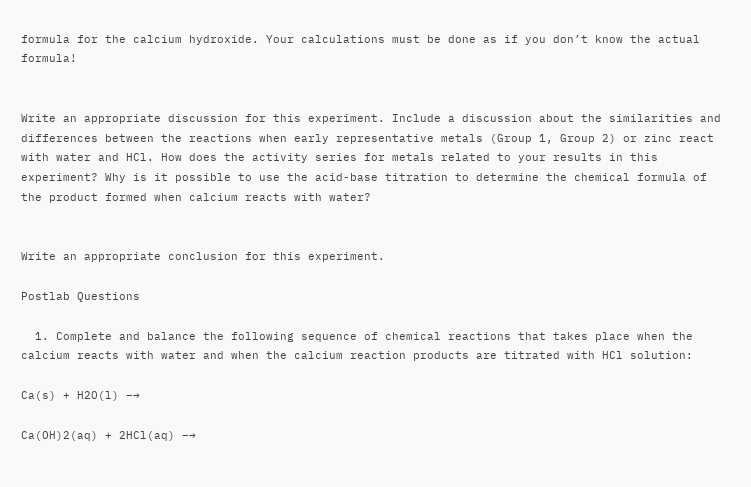formula for the calcium hydroxide. Your calculations must be done as if you don’t know the actual formula!


Write an appropriate discussion for this experiment. Include a discussion about the similarities and differences between the reactions when early representative metals (Group 1, Group 2) or zinc react with water and HCl. How does the activity series for metals related to your results in this experiment? Why is it possible to use the acid-base titration to determine the chemical formula of the product formed when calcium reacts with water?


Write an appropriate conclusion for this experiment.

Postlab Questions

  1. Complete and balance the following sequence of chemical reactions that takes place when the calcium reacts with water and when the calcium reaction products are titrated with HCl solution:

Ca(s) + H2O(l) −→

Ca(OH)2(aq) + 2HCl(aq) −→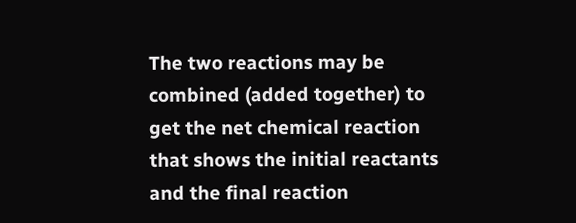The two reactions may be combined (added together) to get the net chemical reaction that shows the initial reactants and the final reaction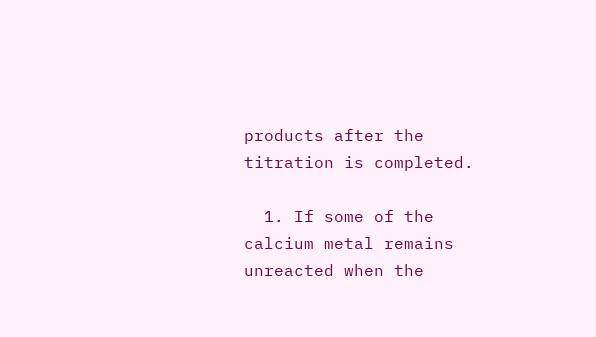products after the titration is completed.

  1. If some of the calcium metal remains unreacted when the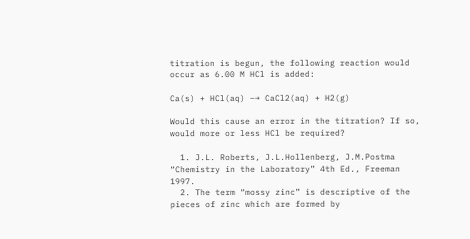titration is begun, the following reaction would occur as 6.00 M HCl is added:

Ca(s) + HCl(aq) −→ CaCl2(aq) + H2(g)

Would this cause an error in the titration? If so, would more or less HCl be required?

  1. J.L. Roberts, J.L.Hollenberg, J.M.Postma “Chemistry in the Laboratory” 4th Ed., Freeman 1997.
  2. The term “mossy zinc” is descriptive of the pieces of zinc which are formed by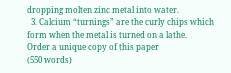dropping molten zinc metal into water.
  3. Calcium “turnings” are the curly chips which form when the metal is turned on a lathe.
Order a unique copy of this paper
(550 words)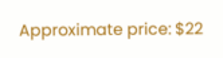Approximate price: $22